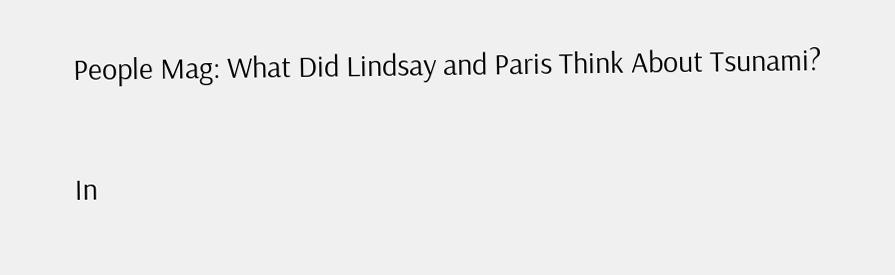People Mag: What Did Lindsay and Paris Think About Tsunami?


In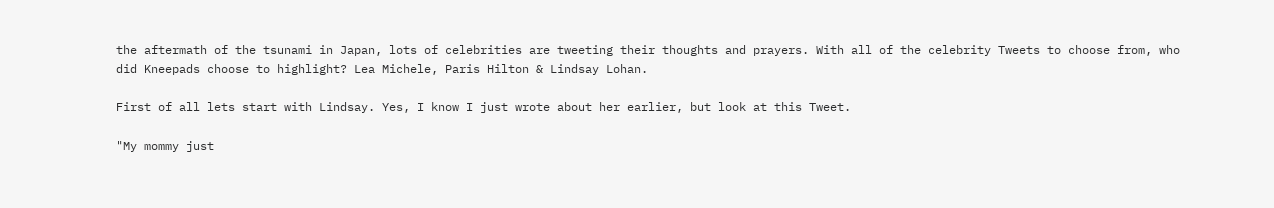the aftermath of the tsunami in Japan, lots of celebrities are tweeting their thoughts and prayers. With all of the celebrity Tweets to choose from, who did Kneepads choose to highlight? Lea Michele, Paris Hilton & Lindsay Lohan.

First of all lets start with Lindsay. Yes, I know I just wrote about her earlier, but look at this Tweet.

"My mommy just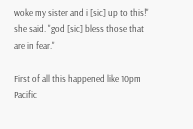woke my sister and i [sic] up to this!" she said. "god [sic] bless those that are in fear."

First of all this happened like 10pm Pacific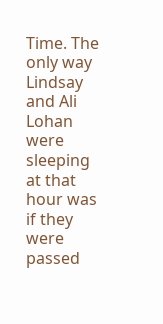Time. The only way Lindsay and Ali Lohan were sleeping at that hour was if they were passed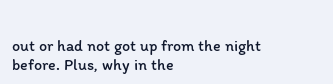out or had not got up from the night before. Plus, why in the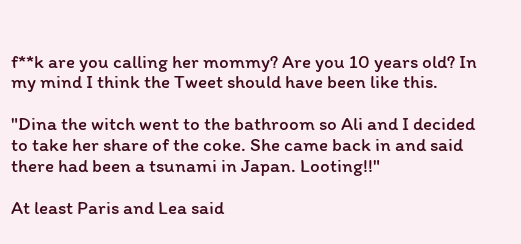f**k are you calling her mommy? Are you 10 years old? In my mind I think the Tweet should have been like this.

"Dina the witch went to the bathroom so Ali and I decided to take her share of the coke. She came back in and said there had been a tsunami in Japan. Looting!!"

At least Paris and Lea said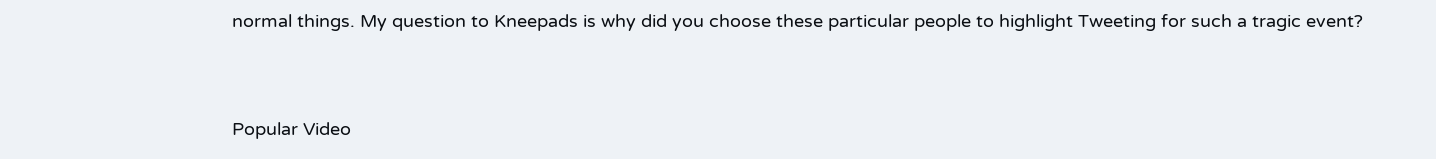normal things. My question to Kneepads is why did you choose these particular people to highlight Tweeting for such a tragic event?


Popular Video